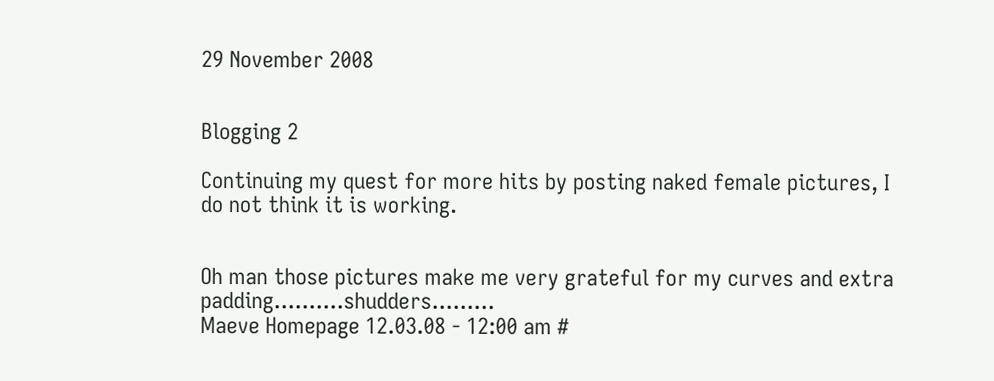29 November 2008


Blogging 2

Continuing my quest for more hits by posting naked female pictures, I do not think it is working.


Oh man those pictures make me very grateful for my curves and extra padding..........shudders.........
Maeve Homepage 12.03.08 - 12:00 am #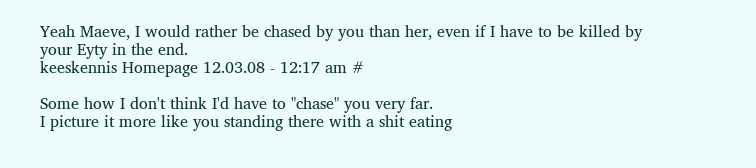Yeah Maeve, I would rather be chased by you than her, even if I have to be killed by your Eyty in the end.
keeskennis Homepage 12.03.08 - 12:17 am #

Some how I don't think I'd have to "chase" you very far.
I picture it more like you standing there with a shit eating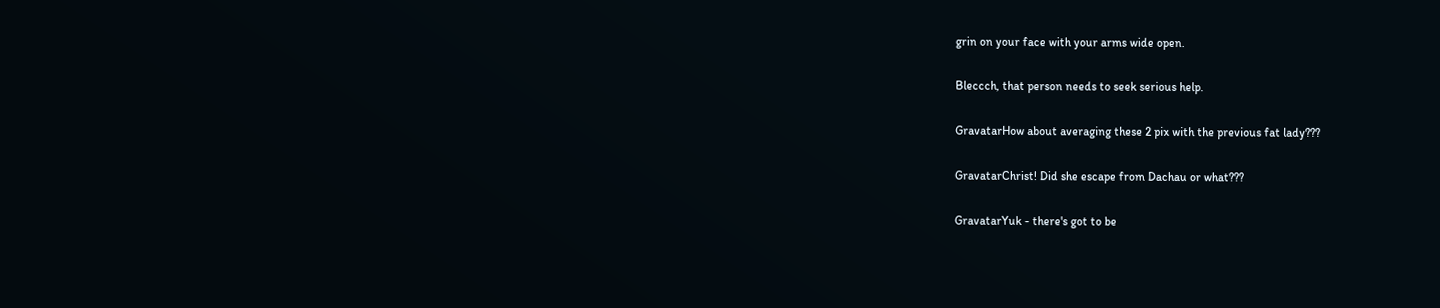grin on your face with your arms wide open.

Bleccch, that person needs to seek serious help.

GravatarHow about averaging these 2 pix with the previous fat lady???

GravatarChrist! Did she escape from Dachau or what???

GravatarYuk - there's got to be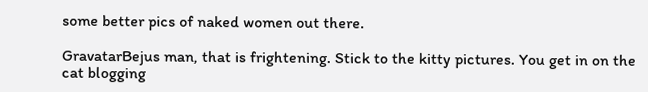some better pics of naked women out there.

GravatarBejus man, that is frightening. Stick to the kitty pictures. You get in on the cat blogging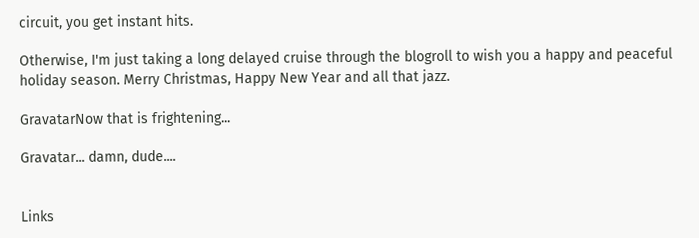circuit, you get instant hits.

Otherwise, I'm just taking a long delayed cruise through the blogroll to wish you a happy and peaceful holiday season. Merry Christmas, Happy New Year and all that jazz.

GravatarNow that is frightening...

Gravatar... damn, dude....


Links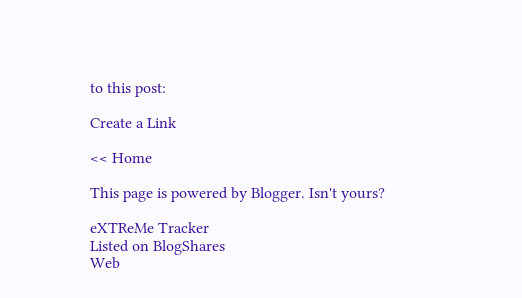to this post:

Create a Link

<< Home

This page is powered by Blogger. Isn't yours?

eXTReMe Tracker
Listed on BlogShares
Web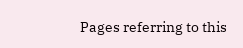Pages referring to this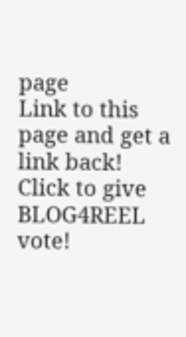page
Link to this page and get a link back!
Click to give BLOG4REEL vote!